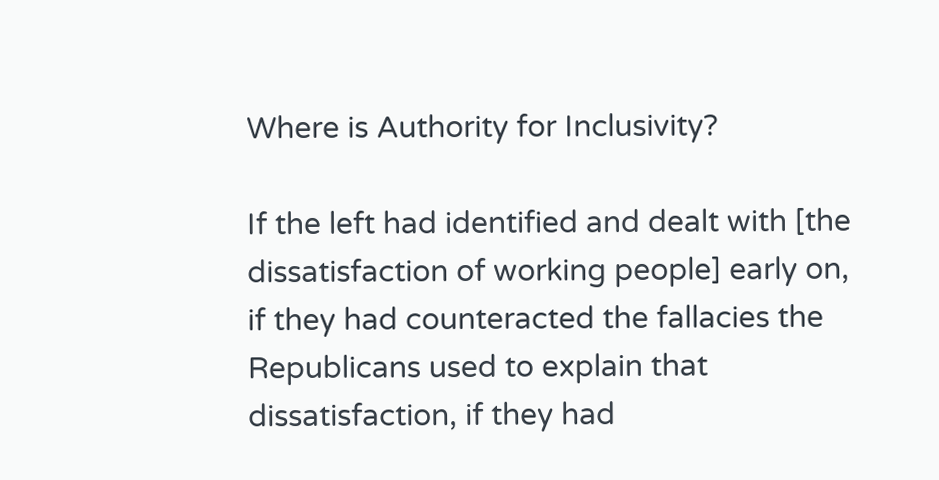Where is Authority for Inclusivity?

If the left had identified and dealt with [the dissatisfaction of working people] early on, if they had counteracted the fallacies the Republicans used to explain that dissatisfaction, if they had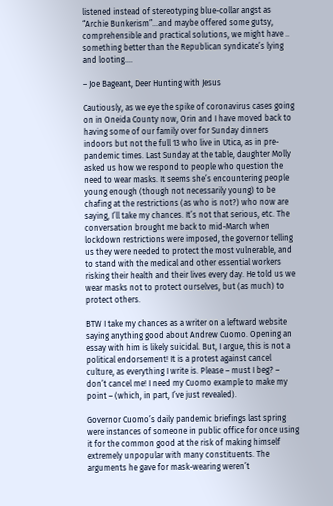listened instead of stereotyping blue-collar angst as “Archie Bunkerism”…and maybe offered some gutsy, comprehensible and practical solutions, we might have .. something better than the Republican syndicate’s lying and looting….

– Joe Bageant, Deer Hunting with Jesus

Cautiously, as we eye the spike of coronavirus cases going on in Oneida County now, Orin and I have moved back to having some of our family over for Sunday dinners indoors but not the full 13 who live in Utica, as in pre-pandemic times. Last Sunday at the table, daughter Molly asked us how we respond to people who question the need to wear masks. It seems she’s encountering people young enough (though not necessarily young) to be chafing at the restrictions (as who is not?) who now are saying, I’ll take my chances. It’s not that serious, etc. The conversation brought me back to mid-March when lockdown restrictions were imposed, the governor telling us they were needed to protect the most vulnerable, and to stand with the medical and other essential workers risking their health and their lives every day. He told us we wear masks not to protect ourselves, but (as much) to protect others.

BTW I take my chances as a writer on a leftward website saying anything good about Andrew Cuomo. Opening an essay with him is likely suicidal. But, I argue, this is not a political endorsement! It is a protest against cancel culture, as everything I write is. Please – must I beg? – don’t cancel me! I need my Cuomo example to make my point – (which, in part, I’ve just revealed).

Governor Cuomo’s daily pandemic briefings last spring were instances of someone in public office for once using it for the common good at the risk of making himself extremely unpopular with many constituents. The arguments he gave for mask-wearing weren’t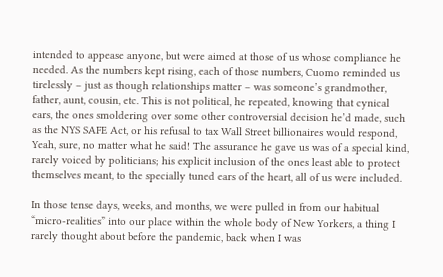intended to appease anyone, but were aimed at those of us whose compliance he needed. As the numbers kept rising, each of those numbers, Cuomo reminded us tirelessly – just as though relationships matter – was someone’s grandmother, father, aunt, cousin, etc. This is not political, he repeated, knowing that cynical ears, the ones smoldering over some other controversial decision he’d made, such as the NYS SAFE Act, or his refusal to tax Wall Street billionaires would respond, Yeah, sure, no matter what he said! The assurance he gave us was of a special kind, rarely voiced by politicians; his explicit inclusion of the ones least able to protect themselves meant, to the specially tuned ears of the heart, all of us were included.

In those tense days, weeks, and months, we were pulled in from our habitual “micro-realities” into our place within the whole body of New Yorkers, a thing I rarely thought about before the pandemic, back when I was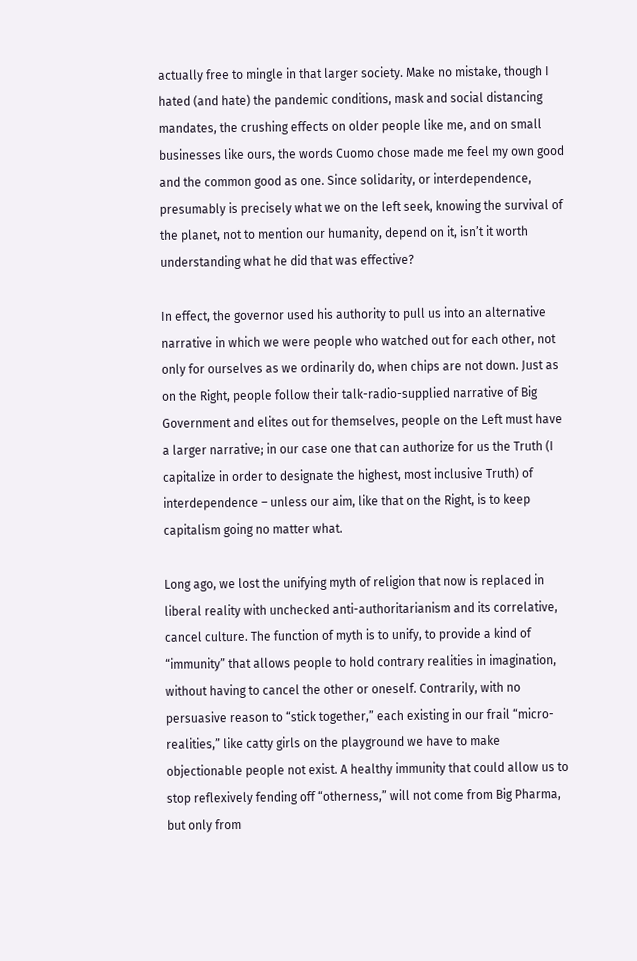actually free to mingle in that larger society. Make no mistake, though I hated (and hate) the pandemic conditions, mask and social distancing mandates, the crushing effects on older people like me, and on small businesses like ours, the words Cuomo chose made me feel my own good and the common good as one. Since solidarity, or interdependence, presumably is precisely what we on the left seek, knowing the survival of the planet, not to mention our humanity, depend on it, isn’t it worth understanding what he did that was effective?

In effect, the governor used his authority to pull us into an alternative narrative in which we were people who watched out for each other, not only for ourselves as we ordinarily do, when chips are not down. Just as on the Right, people follow their talk-radio-supplied narrative of Big Government and elites out for themselves, people on the Left must have a larger narrative; in our case one that can authorize for us the Truth (I capitalize in order to designate the highest, most inclusive Truth) of interdependence – unless our aim, like that on the Right, is to keep capitalism going no matter what.

Long ago, we lost the unifying myth of religion that now is replaced in liberal reality with unchecked anti-authoritarianism and its correlative, cancel culture. The function of myth is to unify, to provide a kind of “immunity” that allows people to hold contrary realities in imagination, without having to cancel the other or oneself. Contrarily, with no persuasive reason to “stick together,” each existing in our frail “micro-realities,” like catty girls on the playground we have to make objectionable people not exist. A healthy immunity that could allow us to stop reflexively fending off “otherness,” will not come from Big Pharma, but only from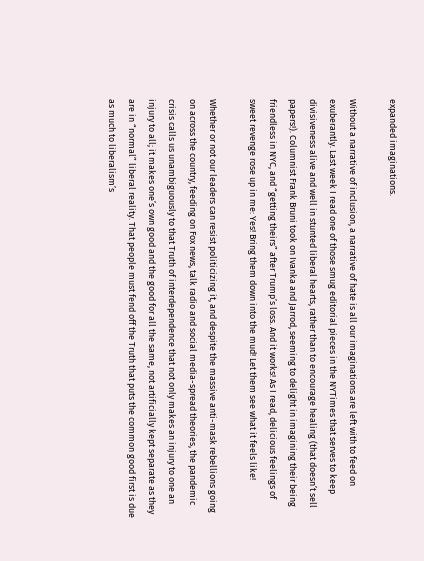expanded imaginations.

Without a narrative of inclusion, a narrative of hate is all our imaginations are left with to feed on exuberantly. Last week I read one of those smug editorial pieces in the NYTimes that serves to keep divisiveness alive and well in stunted liberal hearts, rather than to encourage healing (that doesn’t sell papers!). Columnist Frank Bruni took on Ivanka and Jarrod, seeming to delight in imagining their being friendless in NYC, and “getting theirs” after Trump’s loss. And it works! As I read, delicious feelings of sweet revenge rose up in me: Yes! Bring them down into the mud! Let them see what it feels like!

Whether or not our leaders can resist politicizing it, and despite the massive anti-mask rebellions going on across the country, feeding on Fox news, talk radio and social media-spread theories, the pandemic crisis calls us unambiguously to that Truth of interdependence that not only makes an injury to one an injury to all; it makes one’s own good and the good for all the same, not artificially kept separate as they are in “normal” liberal reality. That people must fend off the Truth that puts the common good first is due as much to liberalism’s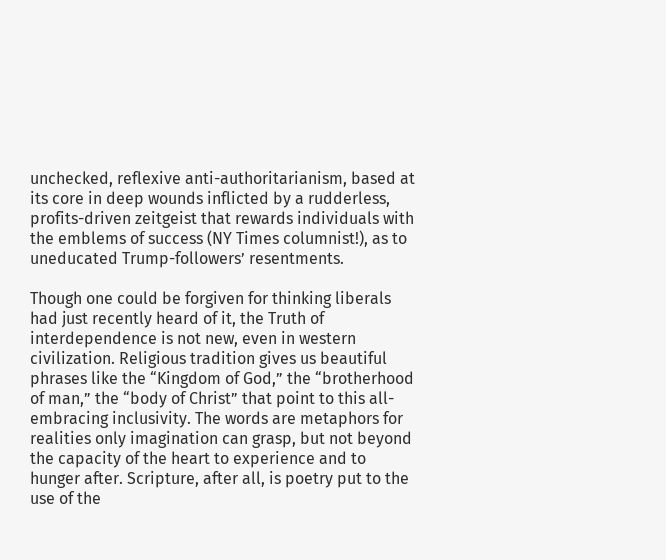unchecked, reflexive anti-authoritarianism, based at its core in deep wounds inflicted by a rudderless, profits-driven zeitgeist that rewards individuals with the emblems of success (NY Times columnist!), as to uneducated Trump-followers’ resentments.

Though one could be forgiven for thinking liberals had just recently heard of it, the Truth of interdependence is not new, even in western civilization. Religious tradition gives us beautiful phrases like the “Kingdom of God,” the “brotherhood of man,” the “body of Christ” that point to this all-embracing inclusivity. The words are metaphors for realities only imagination can grasp, but not beyond the capacity of the heart to experience and to hunger after. Scripture, after all, is poetry put to the use of the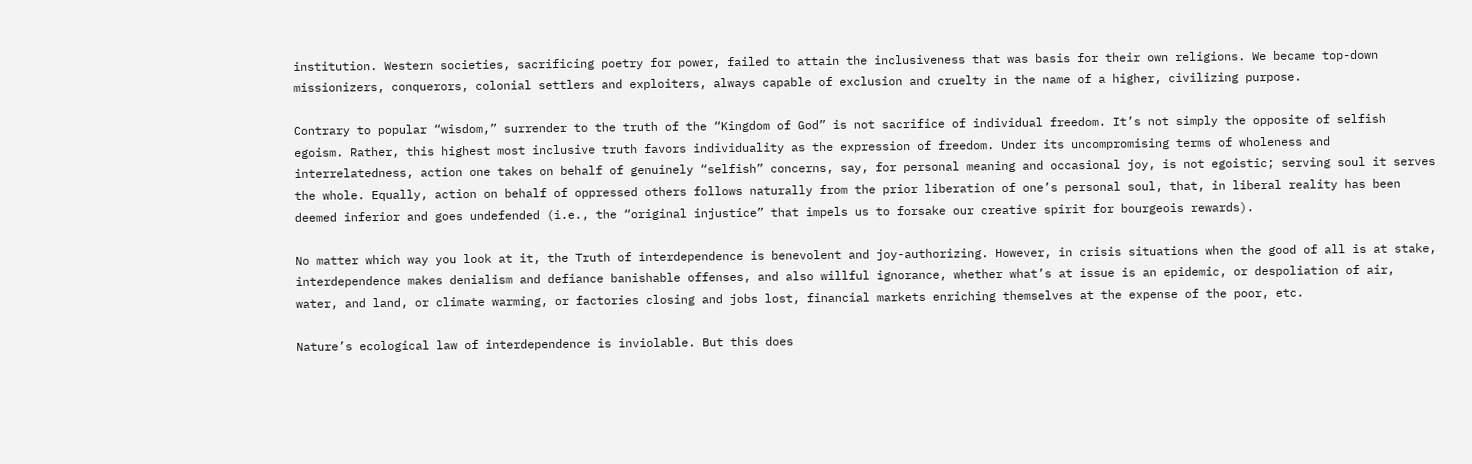institution. Western societies, sacrificing poetry for power, failed to attain the inclusiveness that was basis for their own religions. We became top-down missionizers, conquerors, colonial settlers and exploiters, always capable of exclusion and cruelty in the name of a higher, civilizing purpose.

Contrary to popular “wisdom,” surrender to the truth of the “Kingdom of God” is not sacrifice of individual freedom. It’s not simply the opposite of selfish egoism. Rather, this highest most inclusive truth favors individuality as the expression of freedom. Under its uncompromising terms of wholeness and interrelatedness, action one takes on behalf of genuinely “selfish” concerns, say, for personal meaning and occasional joy, is not egoistic; serving soul it serves the whole. Equally, action on behalf of oppressed others follows naturally from the prior liberation of one’s personal soul, that, in liberal reality has been deemed inferior and goes undefended (i.e., the “original injustice” that impels us to forsake our creative spirit for bourgeois rewards).

No matter which way you look at it, the Truth of interdependence is benevolent and joy-authorizing. However, in crisis situations when the good of all is at stake, interdependence makes denialism and defiance banishable offenses, and also willful ignorance, whether what’s at issue is an epidemic, or despoliation of air, water, and land, or climate warming, or factories closing and jobs lost, financial markets enriching themselves at the expense of the poor, etc.

Nature’s ecological law of interdependence is inviolable. But this does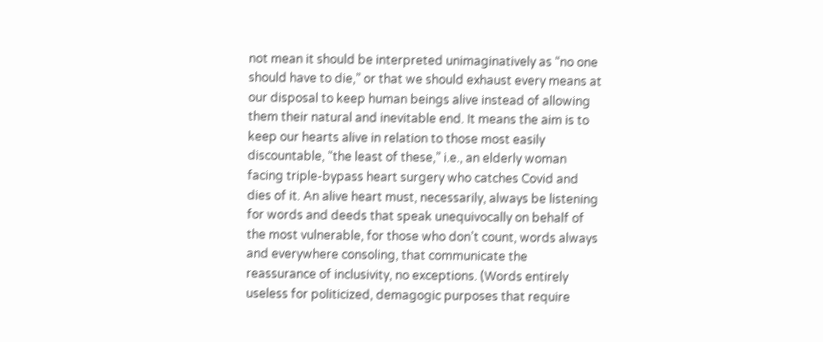not mean it should be interpreted unimaginatively as “no one should have to die,” or that we should exhaust every means at our disposal to keep human beings alive instead of allowing them their natural and inevitable end. It means the aim is to keep our hearts alive in relation to those most easily discountable, “the least of these,” i.e., an elderly woman facing triple-bypass heart surgery who catches Covid and dies of it. An alive heart must, necessarily, always be listening for words and deeds that speak unequivocally on behalf of the most vulnerable, for those who don’t count, words always and everywhere consoling, that communicate the reassurance of inclusivity, no exceptions. (Words entirely useless for politicized, demagogic purposes that require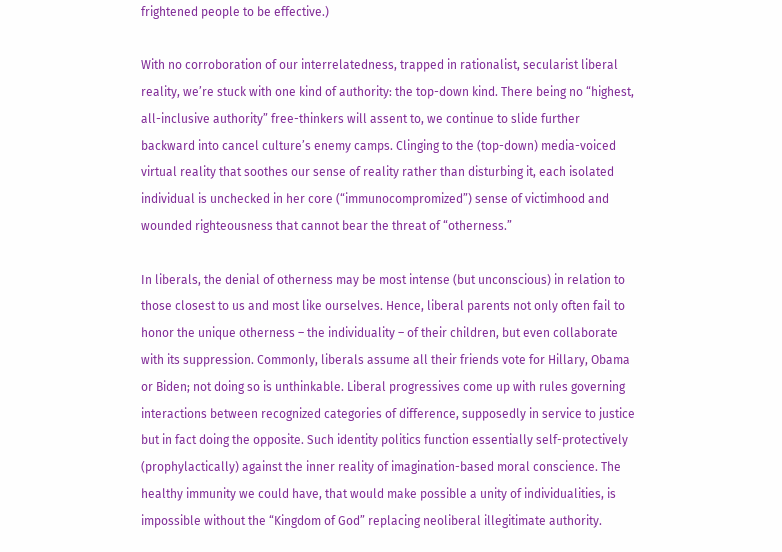frightened people to be effective.)

With no corroboration of our interrelatedness, trapped in rationalist, secularist liberal reality, we’re stuck with one kind of authority: the top-down kind. There being no “highest, all-inclusive authority” free-thinkers will assent to, we continue to slide further backward into cancel culture’s enemy camps. Clinging to the (top-down) media-voiced virtual reality that soothes our sense of reality rather than disturbing it, each isolated individual is unchecked in her core (“immunocompromized”) sense of victimhood and wounded righteousness that cannot bear the threat of “otherness.”

In liberals, the denial of otherness may be most intense (but unconscious) in relation to those closest to us and most like ourselves. Hence, liberal parents not only often fail to honor the unique otherness – the individuality – of their children, but even collaborate with its suppression. Commonly, liberals assume all their friends vote for Hillary, Obama or Biden; not doing so is unthinkable. Liberal progressives come up with rules governing interactions between recognized categories of difference, supposedly in service to justice but in fact doing the opposite. Such identity politics function essentially self-protectively (prophylactically) against the inner reality of imagination-based moral conscience. The healthy immunity we could have, that would make possible a unity of individualities, is impossible without the “Kingdom of God” replacing neoliberal illegitimate authority.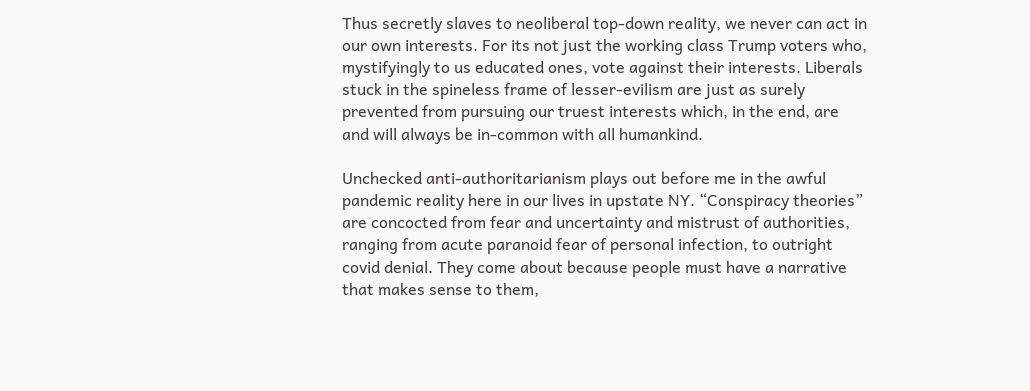Thus secretly slaves to neoliberal top-down reality, we never can act in our own interests. For its not just the working class Trump voters who, mystifyingly to us educated ones, vote against their interests. Liberals stuck in the spineless frame of lesser-evilism are just as surely prevented from pursuing our truest interests which, in the end, are and will always be in-common with all humankind.

Unchecked anti-authoritarianism plays out before me in the awful pandemic reality here in our lives in upstate NY. “Conspiracy theories” are concocted from fear and uncertainty and mistrust of authorities, ranging from acute paranoid fear of personal infection, to outright covid denial. They come about because people must have a narrative that makes sense to them,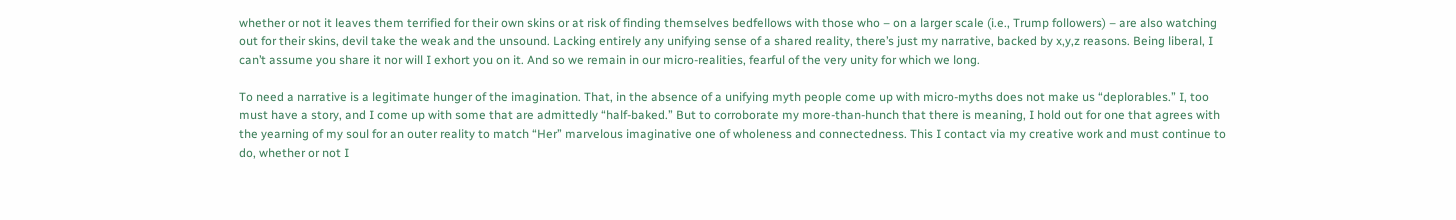whether or not it leaves them terrified for their own skins or at risk of finding themselves bedfellows with those who – on a larger scale (i.e., Trump followers) – are also watching out for their skins, devil take the weak and the unsound. Lacking entirely any unifying sense of a shared reality, there’s just my narrative, backed by x,y,z reasons. Being liberal, I can’t assume you share it nor will I exhort you on it. And so we remain in our micro-realities, fearful of the very unity for which we long.

To need a narrative is a legitimate hunger of the imagination. That, in the absence of a unifying myth people come up with micro-myths does not make us “deplorables.” I, too must have a story, and I come up with some that are admittedly “half-baked.” But to corroborate my more-than-hunch that there is meaning, I hold out for one that agrees with the yearning of my soul for an outer reality to match “Her” marvelous imaginative one of wholeness and connectedness. This I contact via my creative work and must continue to do, whether or not I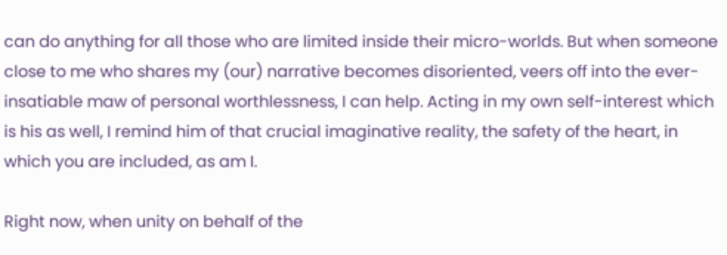can do anything for all those who are limited inside their micro-worlds. But when someone close to me who shares my (our) narrative becomes disoriented, veers off into the ever-insatiable maw of personal worthlessness, I can help. Acting in my own self-interest which is his as well, I remind him of that crucial imaginative reality, the safety of the heart, in which you are included, as am I.

Right now, when unity on behalf of the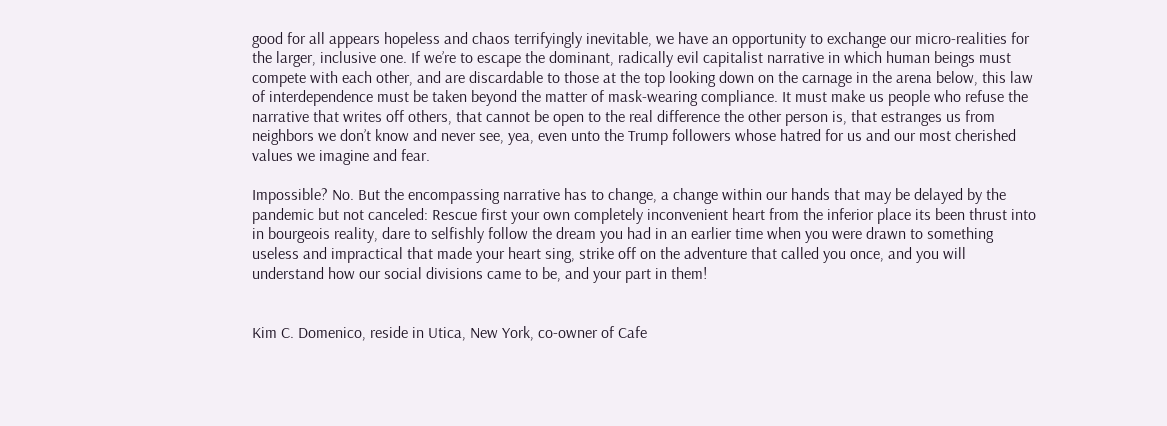good for all appears hopeless and chaos terrifyingly inevitable, we have an opportunity to exchange our micro-realities for the larger, inclusive one. If we’re to escape the dominant, radically evil capitalist narrative in which human beings must compete with each other, and are discardable to those at the top looking down on the carnage in the arena below, this law of interdependence must be taken beyond the matter of mask-wearing compliance. It must make us people who refuse the narrative that writes off others, that cannot be open to the real difference the other person is, that estranges us from neighbors we don’t know and never see, yea, even unto the Trump followers whose hatred for us and our most cherished values we imagine and fear.

Impossible? No. But the encompassing narrative has to change, a change within our hands that may be delayed by the pandemic but not canceled: Rescue first your own completely inconvenient heart from the inferior place its been thrust into in bourgeois reality, dare to selfishly follow the dream you had in an earlier time when you were drawn to something useless and impractical that made your heart sing, strike off on the adventure that called you once, and you will understand how our social divisions came to be, and your part in them!


Kim C. Domenico, reside in Utica, New York, co-owner of Cafe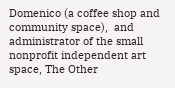Domenico (a coffee shop and community space),  and administrator of the small nonprofit independent art space, The Other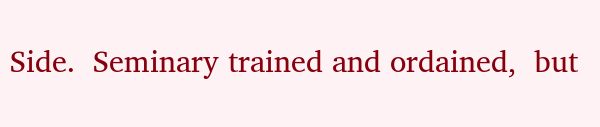Side.  Seminary trained and ordained,  but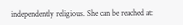independently religious. She can be reached at: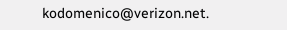kodomenico@verizon.net.